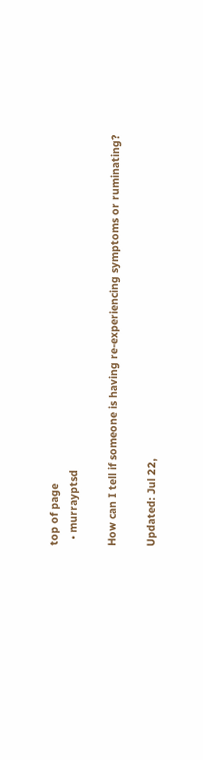top of page
  • murrayptsd

How can I tell if someone is having re-experiencing symptoms or ruminating?

Updated: Jul 22,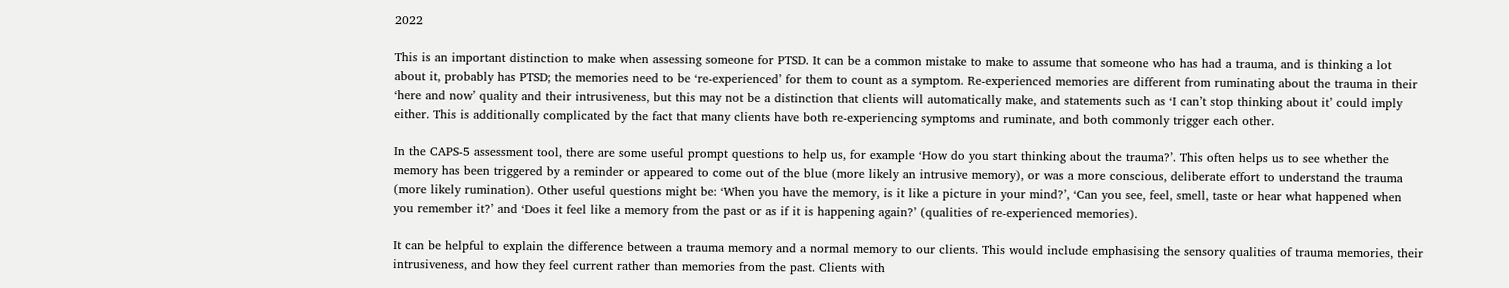2022

This is an important distinction to make when assessing someone for PTSD. It can be a common mistake to make to assume that someone who has had a trauma, and is thinking a lot about it, probably has PTSD; the memories need to be ‘re-experienced’ for them to count as a symptom. Re-experienced memories are different from ruminating about the trauma in their ‘here and now’ quality and their intrusiveness, but this may not be a distinction that clients will automatically make, and statements such as ‘I can’t stop thinking about it’ could imply either. This is additionally complicated by the fact that many clients have both re-experiencing symptoms and ruminate, and both commonly trigger each other.

In the CAPS-5 assessment tool, there are some useful prompt questions to help us, for example ‘How do you start thinking about the trauma?’. This often helps us to see whether the memory has been triggered by a reminder or appeared to come out of the blue (more likely an intrusive memory), or was a more conscious, deliberate effort to understand the trauma (more likely rumination). Other useful questions might be: ‘When you have the memory, is it like a picture in your mind?’, ‘Can you see, feel, smell, taste or hear what happened when you remember it?’ and ‘Does it feel like a memory from the past or as if it is happening again?’ (qualities of re-experienced memories).

It can be helpful to explain the difference between a trauma memory and a normal memory to our clients. This would include emphasising the sensory qualities of trauma memories, their intrusiveness, and how they feel current rather than memories from the past. Clients with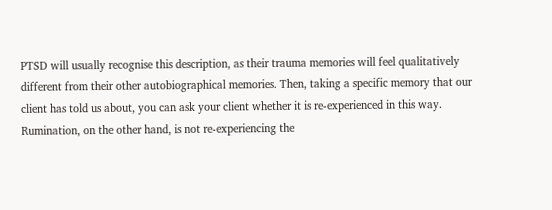PTSD will usually recognise this description, as their trauma memories will feel qualitatively different from their other autobiographical memories. Then, taking a specific memory that our client has told us about, you can ask your client whether it is re-experienced in this way. Rumination, on the other hand, is not re-experiencing the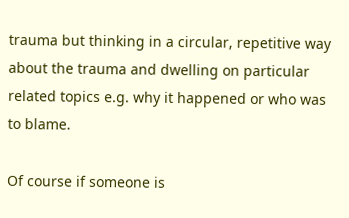trauma but thinking in a circular, repetitive way about the trauma and dwelling on particular related topics e.g. why it happened or who was to blame.

Of course if someone is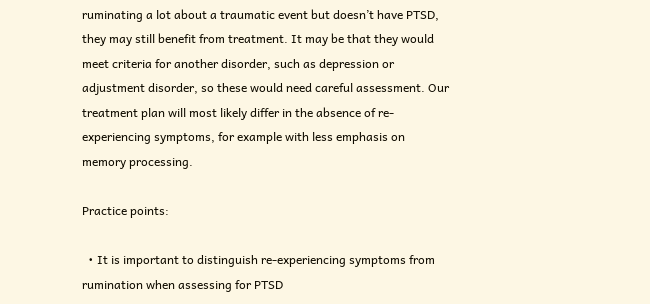ruminating a lot about a traumatic event but doesn’t have PTSD, they may still benefit from treatment. It may be that they would meet criteria for another disorder, such as depression or adjustment disorder, so these would need careful assessment. Our treatment plan will most likely differ in the absence of re-experiencing symptoms, for example with less emphasis on memory processing.

Practice points:

  • It is important to distinguish re-experiencing symptoms from rumination when assessing for PTSD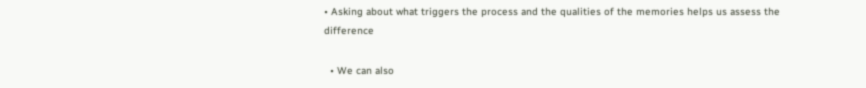• Asking about what triggers the process and the qualities of the memories helps us assess the difference

  • We can also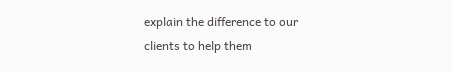explain the difference to our clients to help them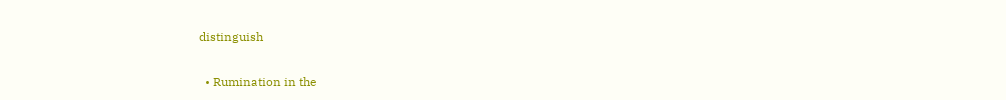distinguish

  • Rumination in the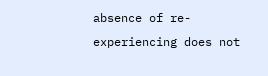absence of re-experiencing does not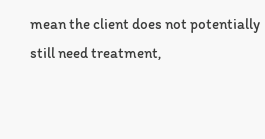mean the client does not potentially still need treatment,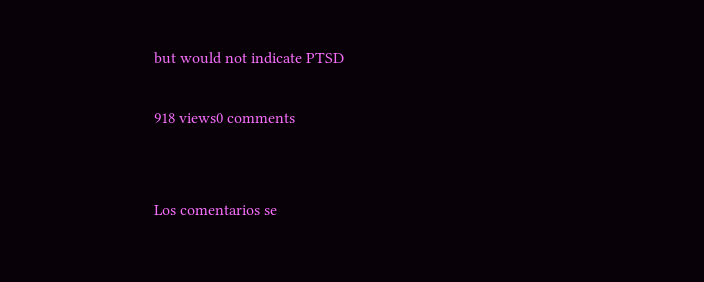but would not indicate PTSD

918 views0 comments


Los comentarios se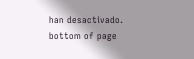han desactivado.
bottom of page